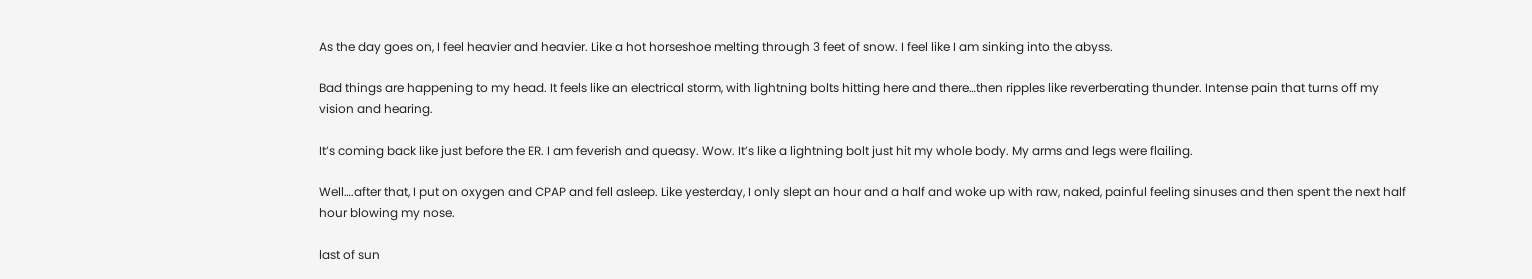As the day goes on, I feel heavier and heavier. Like a hot horseshoe melting through 3 feet of snow. I feel like I am sinking into the abyss.

Bad things are happening to my head. It feels like an electrical storm, with lightning bolts hitting here and there…then ripples like reverberating thunder. Intense pain that turns off my vision and hearing.

It’s coming back like just before the ER. I am feverish and queasy. Wow. It’s like a lightning bolt just hit my whole body. My arms and legs were flailing.

Well….after that, I put on oxygen and CPAP and fell asleep. Like yesterday, I only slept an hour and a half and woke up with raw, naked, painful feeling sinuses and then spent the next half hour blowing my nose.

last of sun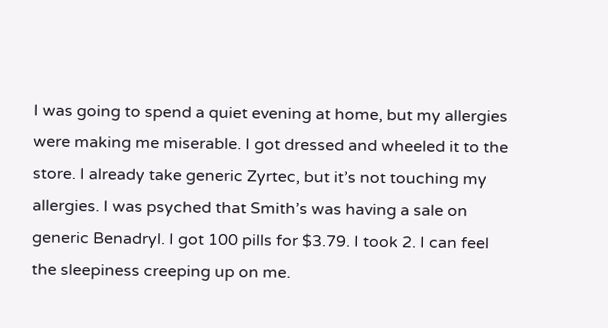I was going to spend a quiet evening at home, but my allergies were making me miserable. I got dressed and wheeled it to the store. I already take generic Zyrtec, but it’s not touching my allergies. I was psyched that Smith’s was having a sale on generic Benadryl. I got 100 pills for $3.79. I took 2. I can feel the sleepiness creeping up on me.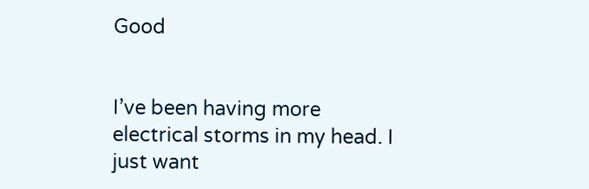Good


I’ve been having more electrical storms in my head. I just want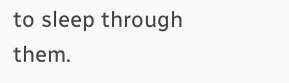to sleep through them.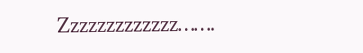Zzzzzzzzzzzzz…….